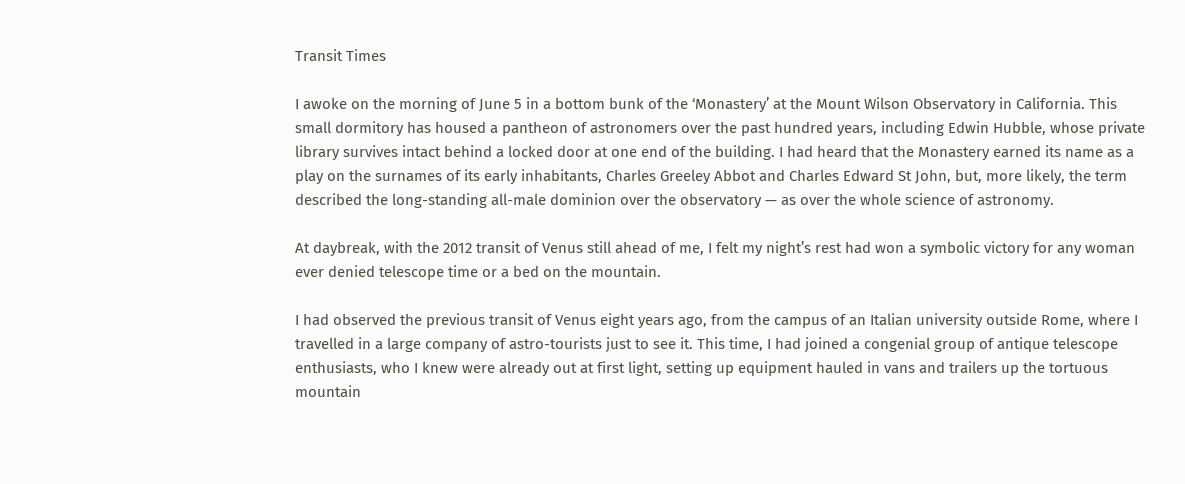Transit Times

I awoke on the morning of June 5 in a bottom bunk of the ‘Monastery’ at the Mount Wilson Observatory in California. This small dormitory has housed a pantheon of astronomers over the past hundred years, including Edwin Hubble, whose private library survives intact behind a locked door at one end of the building. I had heard that the Monastery earned its name as a play on the surnames of its early inhabitants, Charles Greeley Abbot and Charles Edward St John, but, more likely, the term described the long-standing all-male dominion over the observatory — as over the whole science of astronomy.

At daybreak, with the 2012 transit of Venus still ahead of me, I felt my night’s rest had won a symbolic victory for any woman ever denied telescope time or a bed on the mountain.

I had observed the previous transit of Venus eight years ago, from the campus of an Italian university outside Rome, where I travelled in a large company of astro-tourists just to see it. This time, I had joined a congenial group of antique telescope enthusiasts, who I knew were already out at first light, setting up equipment hauled in vans and trailers up the tortuous mountain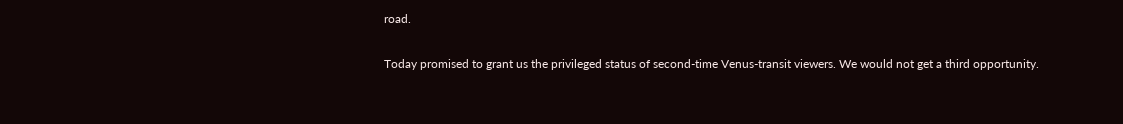road.

Today promised to grant us the privileged status of second-time Venus-transit viewers. We would not get a third opportunity.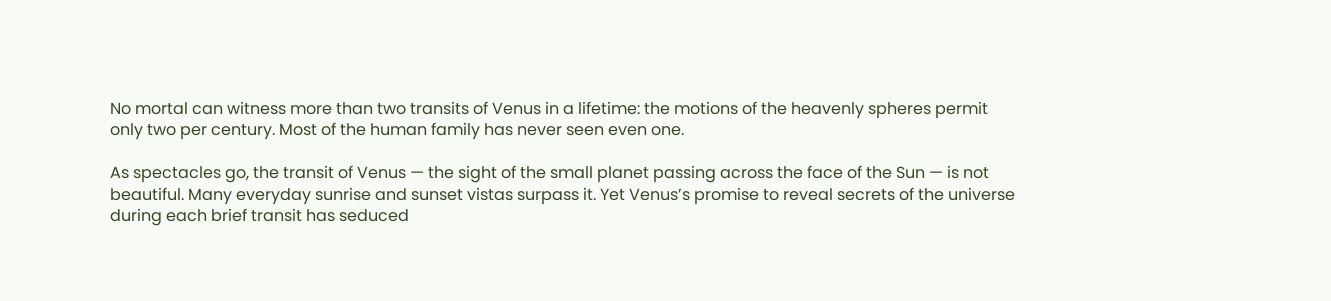No mortal can witness more than two transits of Venus in a lifetime: the motions of the heavenly spheres permit only two per century. Most of the human family has never seen even one.

As spectacles go, the transit of Venus — the sight of the small planet passing across the face of the Sun — is not beautiful. Many everyday sunrise and sunset vistas surpass it. Yet Venus’s promise to reveal secrets of the universe during each brief transit has seduced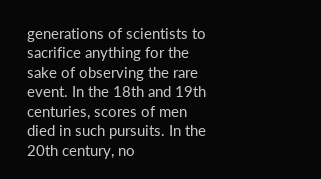generations of scientists to sacrifice anything for the sake of observing the rare event. In the 18th and 19th centuries, scores of men died in such pursuits. In the 20th century, no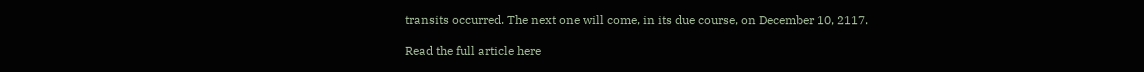transits occurred. The next one will come, in its due course, on December 10, 2117.

Read the full article here